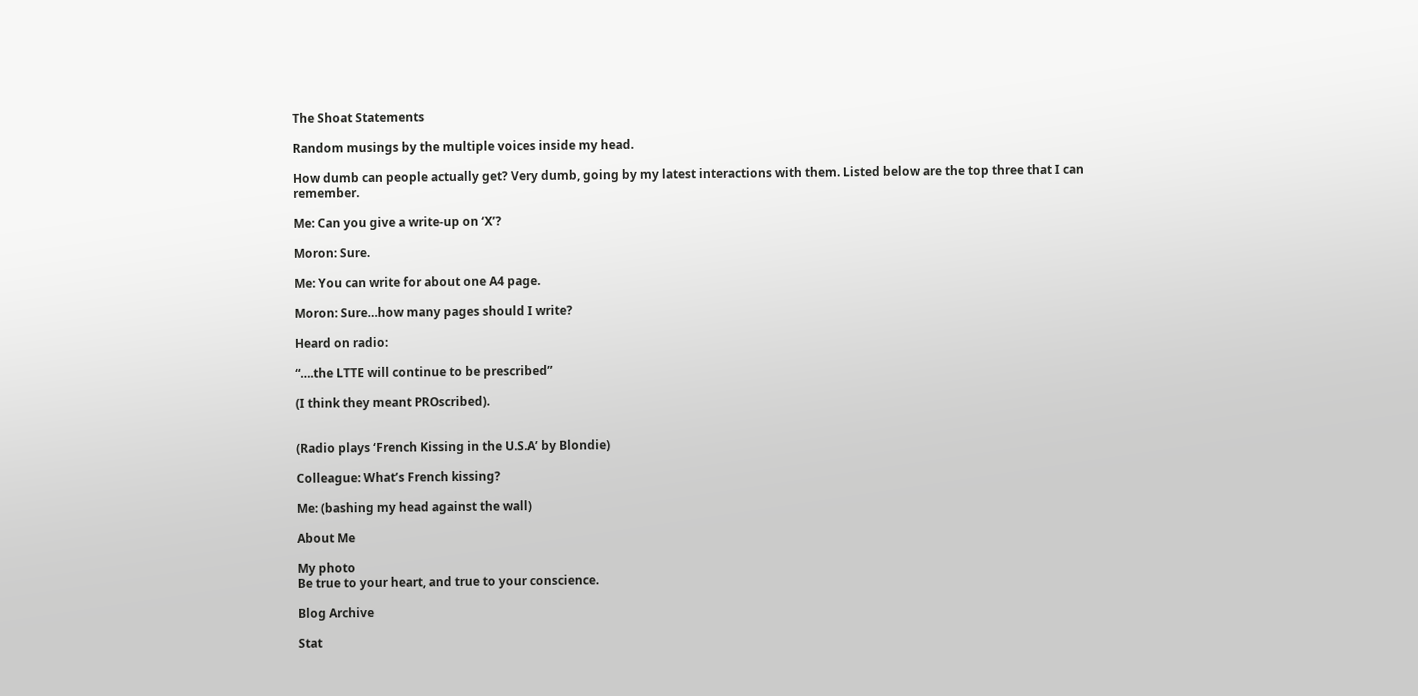The Shoat Statements

Random musings by the multiple voices inside my head.

How dumb can people actually get? Very dumb, going by my latest interactions with them. Listed below are the top three that I can remember.

Me: Can you give a write-up on ‘X’?

Moron: Sure.

Me: You can write for about one A4 page.

Moron: Sure…how many pages should I write?

Heard on radio:

“….the LTTE will continue to be prescribed”

(I think they meant PROscribed).


(Radio plays ‘French Kissing in the U.S.A’ by Blondie)

Colleague: What’s French kissing?

Me: (bashing my head against the wall)

About Me

My photo
Be true to your heart, and true to your conscience.

Blog Archive

Stat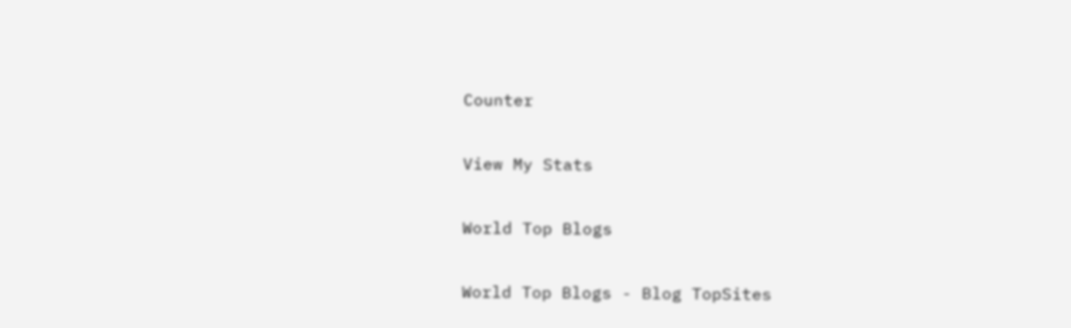Counter

View My Stats

World Top Blogs

World Top Blogs - Blog TopSites